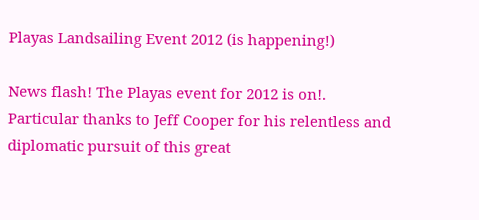Playas Landsailing Event 2012 (is happening!)

News flash! The Playas event for 2012 is on!.
Particular thanks to Jeff Cooper for his relentless and
diplomatic pursuit of this great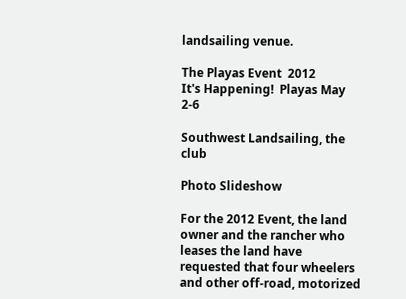landsailing venue.

The Playas Event  2012
It's Happening!  Playas May 2-6

Southwest Landsailing, the club

Photo Slideshow

For the 2012 Event, the land owner and the rancher who leases the land have requested that four wheelers and other off-road, motorized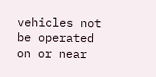vehicles not be operated on or near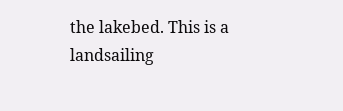the lakebed. This is a landsailing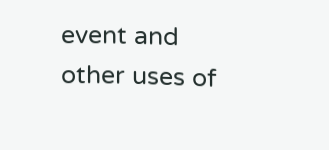event and other uses of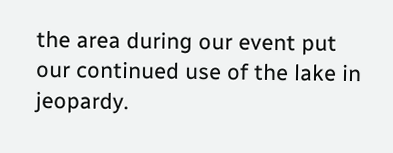the area during our event put our continued use of the lake in jeopardy.